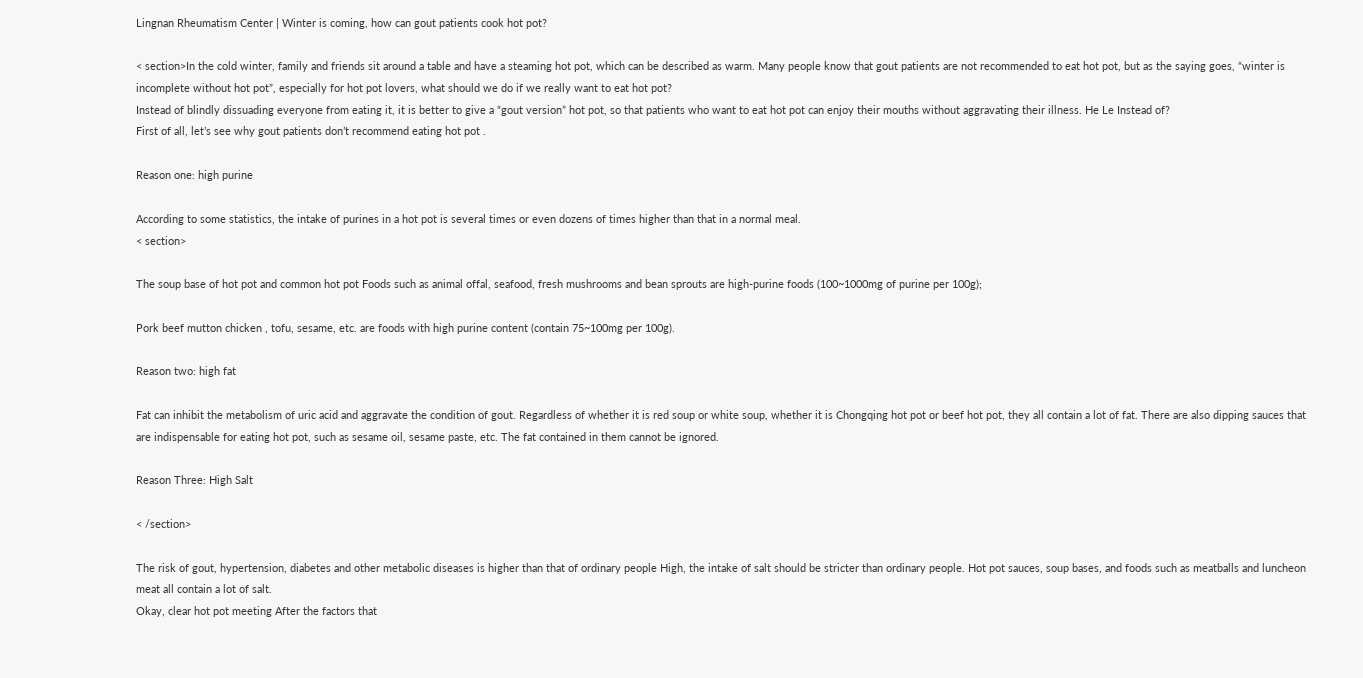Lingnan Rheumatism Center | Winter is coming, how can gout patients cook hot pot?

< section>In the cold winter, family and friends sit around a table and have a steaming hot pot, which can be described as warm. Many people know that gout patients are not recommended to eat hot pot, but as the saying goes, “winter is incomplete without hot pot”, especially for hot pot lovers, what should we do if we really want to eat hot pot?
Instead of blindly dissuading everyone from eating it, it is better to give a “gout version” hot pot, so that patients who want to eat hot pot can enjoy their mouths without aggravating their illness. He Le Instead of?
First of all, let’s see why gout patients don’t recommend eating hot pot .

Reason one: high purine

According to some statistics, the intake of purines in a hot pot is several times or even dozens of times higher than that in a normal meal.
< section>

The soup base of hot pot and common hot pot Foods such as animal offal, seafood, fresh mushrooms and bean sprouts are high-purine foods (100~1000mg of purine per 100g);

Pork beef mutton chicken , tofu, sesame, etc. are foods with high purine content (contain 75~100mg per 100g).

Reason two: high fat

Fat can inhibit the metabolism of uric acid and aggravate the condition of gout. Regardless of whether it is red soup or white soup, whether it is Chongqing hot pot or beef hot pot, they all contain a lot of fat. There are also dipping sauces that are indispensable for eating hot pot, such as sesame oil, sesame paste, etc. The fat contained in them cannot be ignored.

Reason Three: High Salt

< /section>

The risk of gout, hypertension, diabetes and other metabolic diseases is higher than that of ordinary people High, the intake of salt should be stricter than ordinary people. Hot pot sauces, soup bases, and foods such as meatballs and luncheon meat all contain a lot of salt.
Okay, clear hot pot meeting After the factors that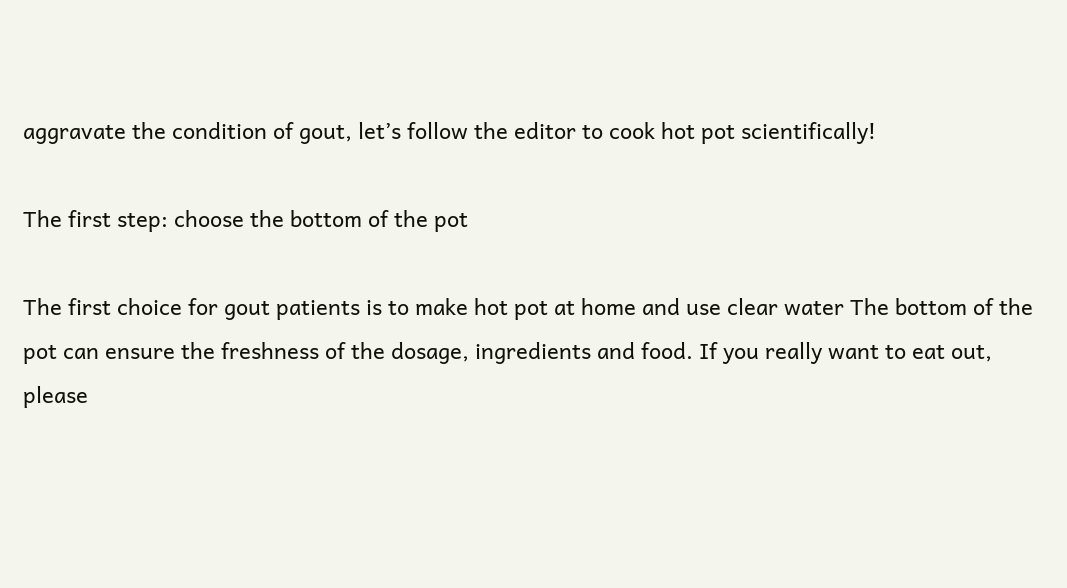aggravate the condition of gout, let’s follow the editor to cook hot pot scientifically!

The first step: choose the bottom of the pot

The first choice for gout patients is to make hot pot at home and use clear water The bottom of the pot can ensure the freshness of the dosage, ingredients and food. If you really want to eat out, please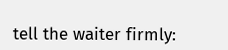tell the waiter firmly: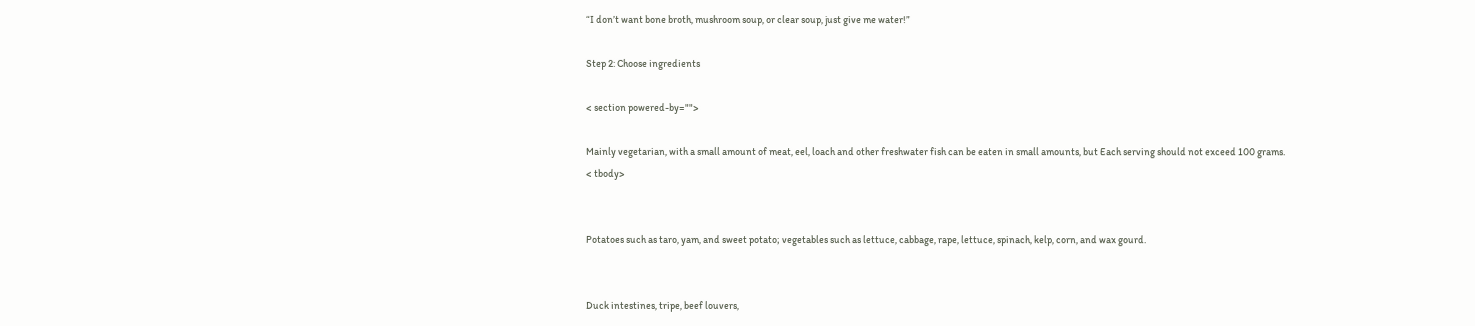“I don’t want bone broth, mushroom soup, or clear soup, just give me water!”

Step 2: Choose ingredients

< section powered-by="">

Mainly vegetarian, with a small amount of meat, eel, loach and other freshwater fish can be eaten in small amounts, but Each serving should not exceed 100 grams.
< tbody>


Potatoes such as taro, yam, and sweet potato; vegetables such as lettuce, cabbage, rape, lettuce, spinach, kelp, corn, and wax gourd.


Duck intestines, tripe, beef louvers,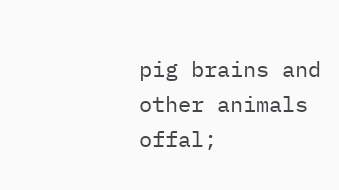pig brains and other animals offal;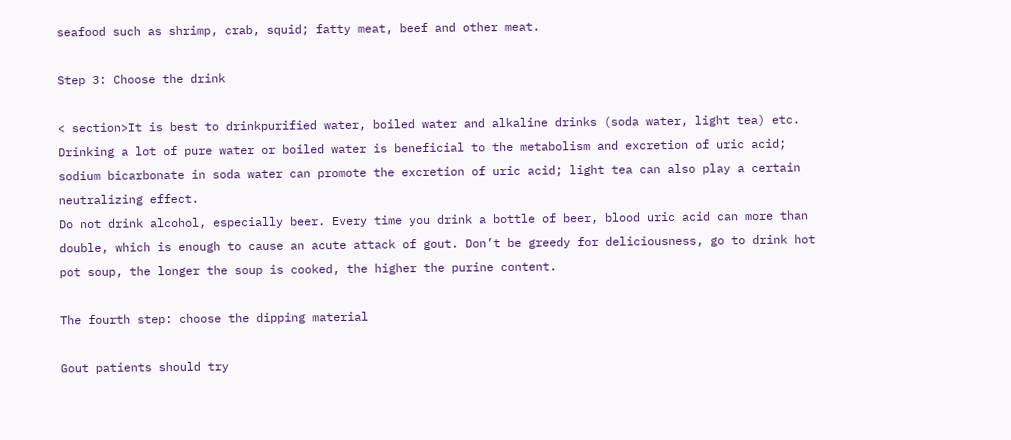seafood such as shrimp, crab, squid; fatty meat, beef and other meat.

Step 3: Choose the drink

< section>It is best to drinkpurified water, boiled water and alkaline drinks (soda water, light tea) etc. Drinking a lot of pure water or boiled water is beneficial to the metabolism and excretion of uric acid; sodium bicarbonate in soda water can promote the excretion of uric acid; light tea can also play a certain neutralizing effect.
Do not drink alcohol, especially beer. Every time you drink a bottle of beer, blood uric acid can more than double, which is enough to cause an acute attack of gout. Don’t be greedy for deliciousness, go to drink hot pot soup, the longer the soup is cooked, the higher the purine content.

The fourth step: choose the dipping material

Gout patients should try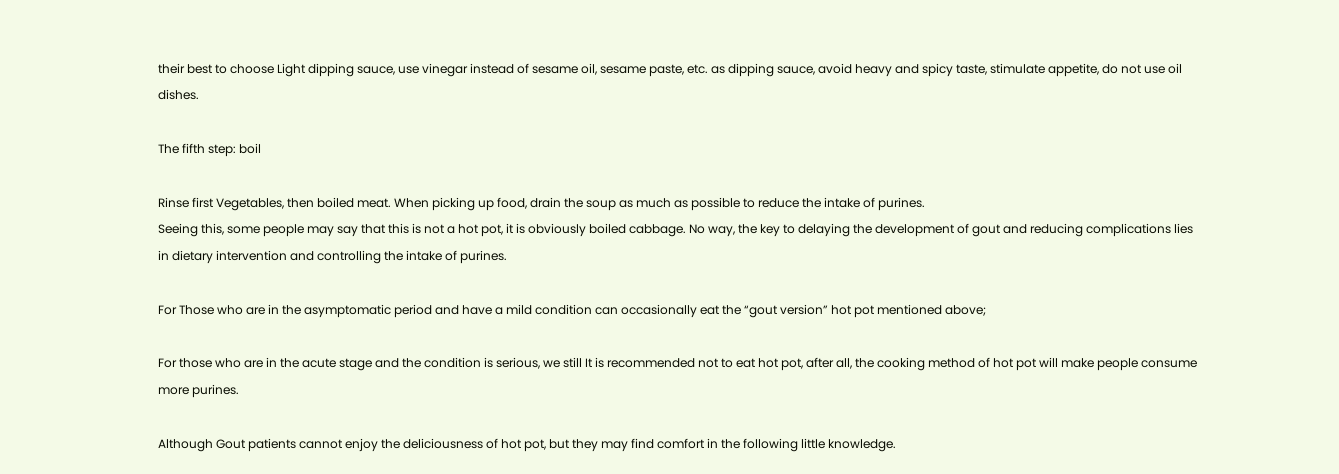their best to choose Light dipping sauce, use vinegar instead of sesame oil, sesame paste, etc. as dipping sauce, avoid heavy and spicy taste, stimulate appetite, do not use oil dishes.

The fifth step: boil

Rinse first Vegetables, then boiled meat. When picking up food, drain the soup as much as possible to reduce the intake of purines.
Seeing this, some people may say that this is not a hot pot, it is obviously boiled cabbage. No way, the key to delaying the development of gout and reducing complications lies in dietary intervention and controlling the intake of purines.

For Those who are in the asymptomatic period and have a mild condition can occasionally eat the “gout version” hot pot mentioned above;

For those who are in the acute stage and the condition is serious, we still It is recommended not to eat hot pot, after all, the cooking method of hot pot will make people consume more purines.

Although Gout patients cannot enjoy the deliciousness of hot pot, but they may find comfort in the following little knowledge.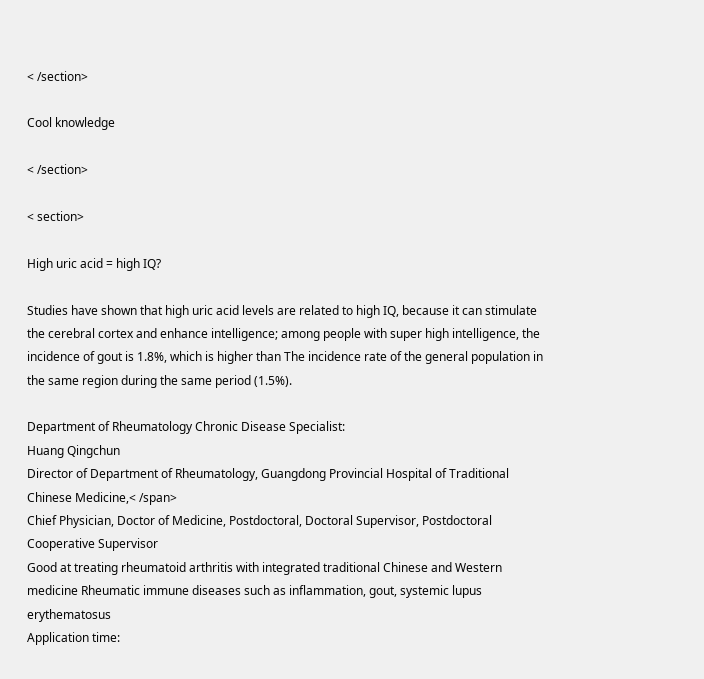< /section>

Cool knowledge

< /section>

< section>

High uric acid = high IQ?

Studies have shown that high uric acid levels are related to high IQ, because it can stimulate the cerebral cortex and enhance intelligence; among people with super high intelligence, the incidence of gout is 1.8%, which is higher than The incidence rate of the general population in the same region during the same period (1.5%).

Department of Rheumatology Chronic Disease Specialist:
Huang Qingchun
Director of Department of Rheumatology, Guangdong Provincial Hospital of Traditional Chinese Medicine,< /span>
Chief Physician, Doctor of Medicine, Postdoctoral, Doctoral Supervisor, Postdoctoral Cooperative Supervisor
Good at treating rheumatoid arthritis with integrated traditional Chinese and Western medicine Rheumatic immune diseases such as inflammation, gout, systemic lupus erythematosus
Application time: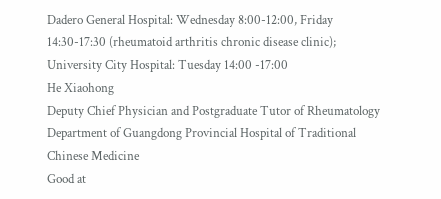Dadero General Hospital: Wednesday 8:00-12:00, Friday 14:30-17:30 (rheumatoid arthritis chronic disease clinic);
University City Hospital: Tuesday 14:00 -17:00
He Xiaohong
Deputy Chief Physician and Postgraduate Tutor of Rheumatology Department of Guangdong Provincial Hospital of Traditional Chinese Medicine
Good at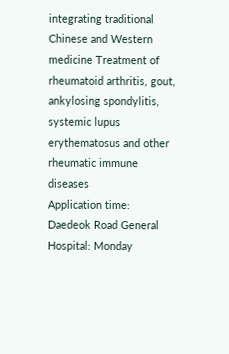integrating traditional Chinese and Western medicine Treatment of rheumatoid arthritis, gout, ankylosing spondylitis, systemic lupus erythematosus and other rheumatic immune diseases
Application time:
Daedeok Road General Hospital: Monday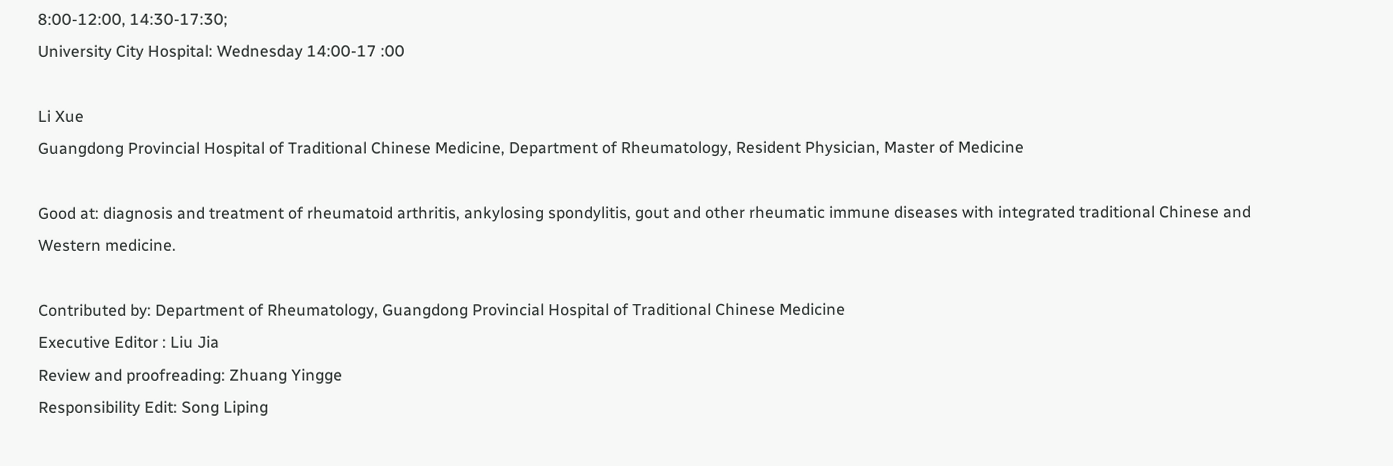8:00-12:00, 14:30-17:30;
University City Hospital: Wednesday 14:00-17 :00

Li Xue
Guangdong Provincial Hospital of Traditional Chinese Medicine, Department of Rheumatology, Resident Physician, Master of Medicine

Good at: diagnosis and treatment of rheumatoid arthritis, ankylosing spondylitis, gout and other rheumatic immune diseases with integrated traditional Chinese and Western medicine.

Contributed by: Department of Rheumatology, Guangdong Provincial Hospital of Traditional Chinese Medicine
Executive Editor : Liu Jia
Review and proofreading: Zhuang Yingge
Responsibility Edit: Song Liping